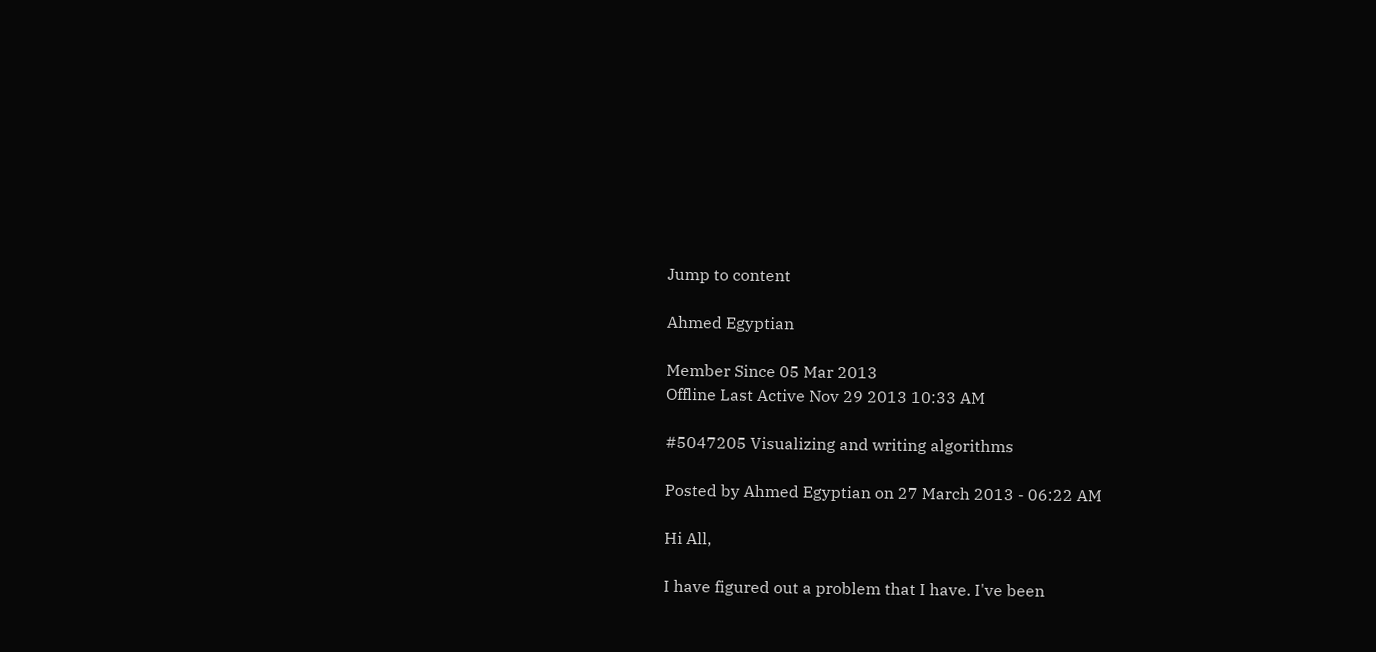Jump to content

Ahmed Egyptian

Member Since 05 Mar 2013
Offline Last Active Nov 29 2013 10:33 AM

#5047205 Visualizing and writing algorithms

Posted by Ahmed Egyptian on 27 March 2013 - 06:22 AM

Hi All,

I have figured out a problem that I have. I've been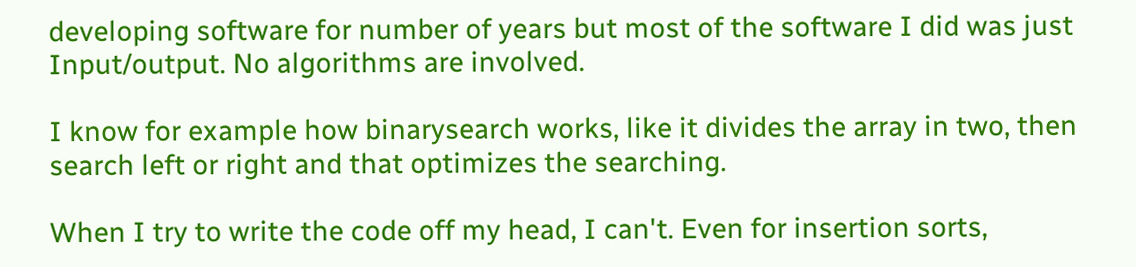developing software for number of years but most of the software I did was just Input/output. No algorithms are involved.

I know for example how binarysearch works, like it divides the array in two, then search left or right and that optimizes the searching.

When I try to write the code off my head, I can't. Even for insertion sorts,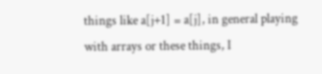things like a[j+1] = a[j], in general playing with arrays or these things, I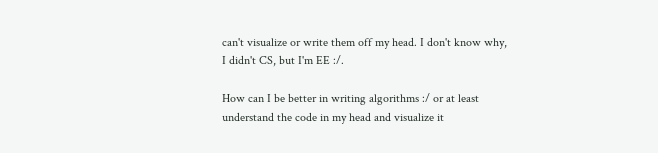can't visualize or write them off my head. I don't know why, I didn't CS, but I'm EE :/.

How can I be better in writing algorithms :/ or at least understand the code in my head and visualize it